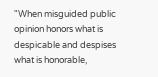"When misguided public opinion honors what is despicable and despises what is honorable,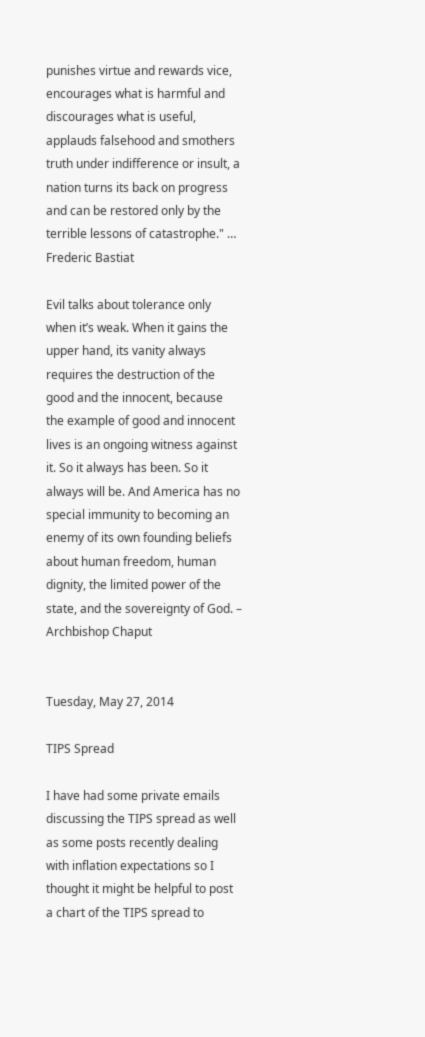punishes virtue and rewards vice, encourages what is harmful and discourages what is useful, applauds falsehood and smothers truth under indifference or insult, a nation turns its back on progress and can be restored only by the terrible lessons of catastrophe." … Frederic Bastiat

Evil talks about tolerance only when it’s weak. When it gains the upper hand, its vanity always requires the destruction of the good and the innocent, because the example of good and innocent lives is an ongoing witness against it. So it always has been. So it always will be. And America has no special immunity to becoming an enemy of its own founding beliefs about human freedom, human dignity, the limited power of the state, and the sovereignty of God. – Archbishop Chaput


Tuesday, May 27, 2014

TIPS Spread

I have had some private emails discussing the TIPS spread as well as some posts recently dealing with inflation expectations so I thought it might be helpful to post a chart of the TIPS spread to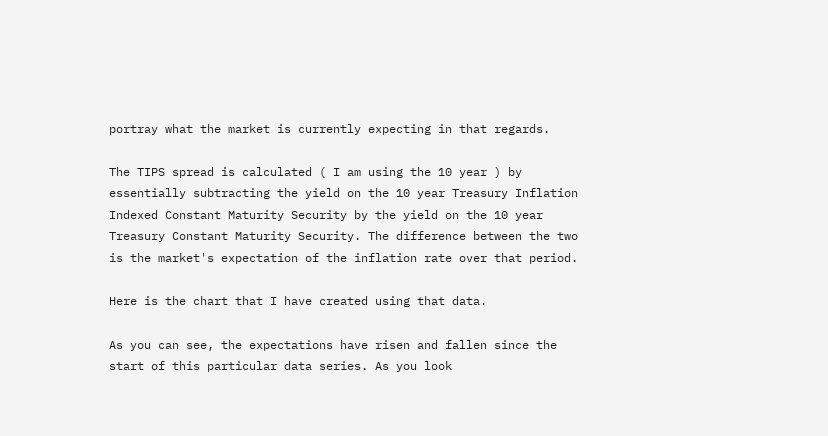portray what the market is currently expecting in that regards.

The TIPS spread is calculated ( I am using the 10 year ) by essentially subtracting the yield on the 10 year Treasury Inflation Indexed Constant Maturity Security by the yield on the 10 year Treasury Constant Maturity Security. The difference between the two is the market's expectation of the inflation rate over that period.

Here is the chart that I have created using that data.

As you can see, the expectations have risen and fallen since the start of this particular data series. As you look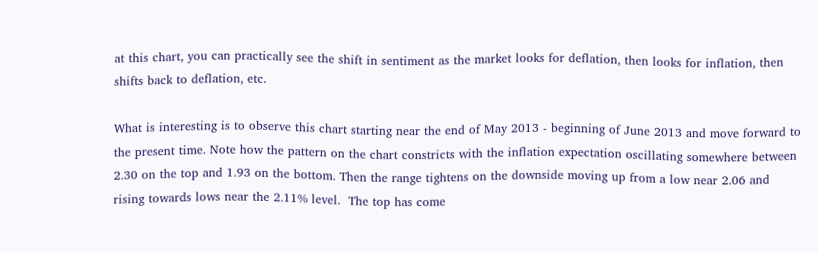at this chart, you can practically see the shift in sentiment as the market looks for deflation, then looks for inflation, then shifts back to deflation, etc.

What is interesting is to observe this chart starting near the end of May 2013 - beginning of June 2013 and move forward to the present time. Note how the pattern on the chart constricts with the inflation expectation oscillating somewhere between 2.30 on the top and 1.93 on the bottom. Then the range tightens on the downside moving up from a low near 2.06 and rising towards lows near the 2.11% level.  The top has come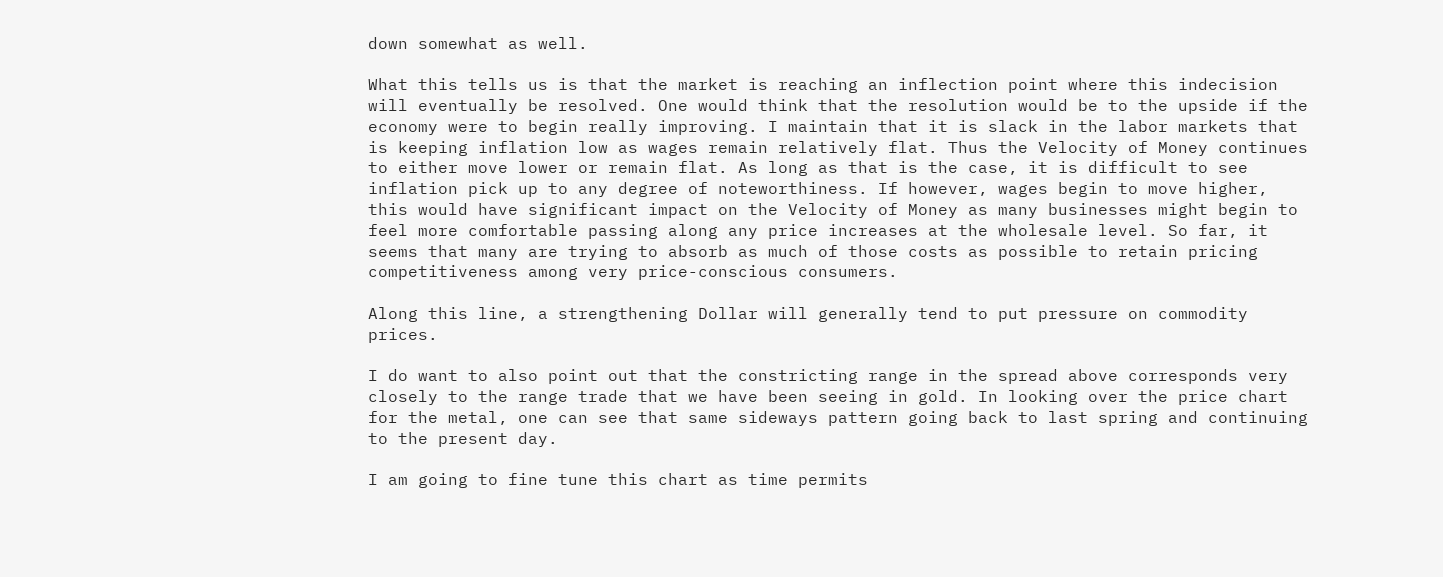down somewhat as well.

What this tells us is that the market is reaching an inflection point where this indecision will eventually be resolved. One would think that the resolution would be to the upside if the economy were to begin really improving. I maintain that it is slack in the labor markets that is keeping inflation low as wages remain relatively flat. Thus the Velocity of Money continues to either move lower or remain flat. As long as that is the case, it is difficult to see inflation pick up to any degree of noteworthiness. If however, wages begin to move higher, this would have significant impact on the Velocity of Money as many businesses might begin to feel more comfortable passing along any price increases at the wholesale level. So far, it seems that many are trying to absorb as much of those costs as possible to retain pricing competitiveness among very price-conscious consumers.

Along this line, a strengthening Dollar will generally tend to put pressure on commodity prices.

I do want to also point out that the constricting range in the spread above corresponds very closely to the range trade that we have been seeing in gold. In looking over the price chart for the metal, one can see that same sideways pattern going back to last spring and continuing to the present day.

I am going to fine tune this chart as time permits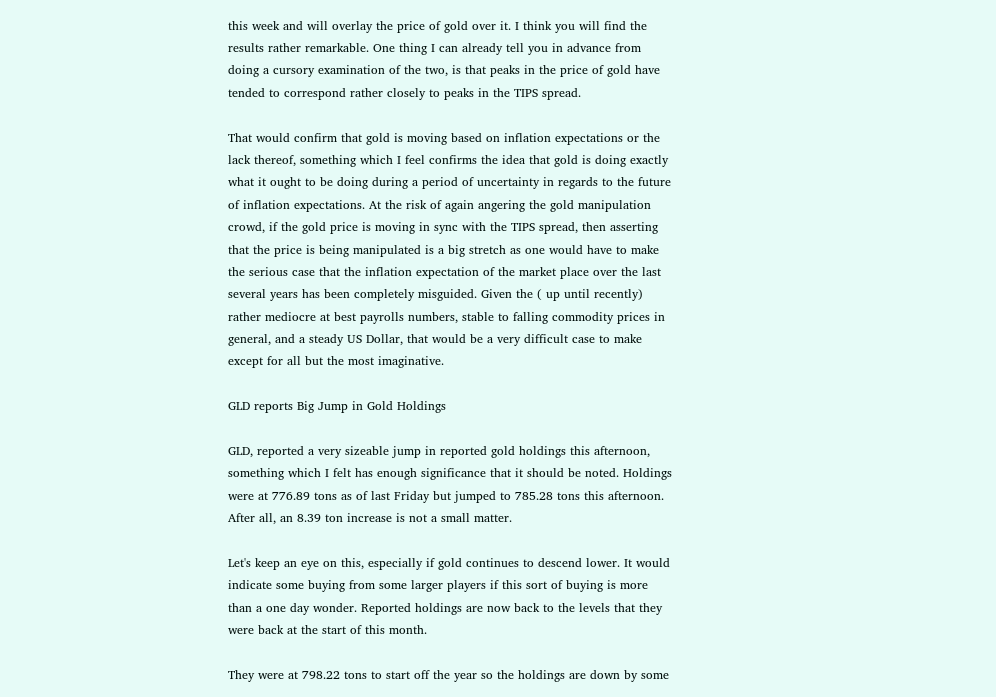this week and will overlay the price of gold over it. I think you will find the results rather remarkable. One thing I can already tell you in advance from doing a cursory examination of the two, is that peaks in the price of gold have tended to correspond rather closely to peaks in the TIPS spread.

That would confirm that gold is moving based on inflation expectations or the lack thereof, something which I feel confirms the idea that gold is doing exactly what it ought to be doing during a period of uncertainty in regards to the future of inflation expectations. At the risk of again angering the gold manipulation crowd, if the gold price is moving in sync with the TIPS spread, then asserting that the price is being manipulated is a big stretch as one would have to make the serious case that the inflation expectation of the market place over the last several years has been completely misguided. Given the ( up until recently) rather mediocre at best payrolls numbers, stable to falling commodity prices in general, and a steady US Dollar, that would be a very difficult case to make except for all but the most imaginative.

GLD reports Big Jump in Gold Holdings

GLD, reported a very sizeable jump in reported gold holdings this afternoon, something which I felt has enough significance that it should be noted. Holdings were at 776.89 tons as of last Friday but jumped to 785.28 tons this afternoon. After all, an 8.39 ton increase is not a small matter.

Let's keep an eye on this, especially if gold continues to descend lower. It would indicate some buying from some larger players if this sort of buying is more than a one day wonder. Reported holdings are now back to the levels that they were back at the start of this month.

They were at 798.22 tons to start off the year so the holdings are down by some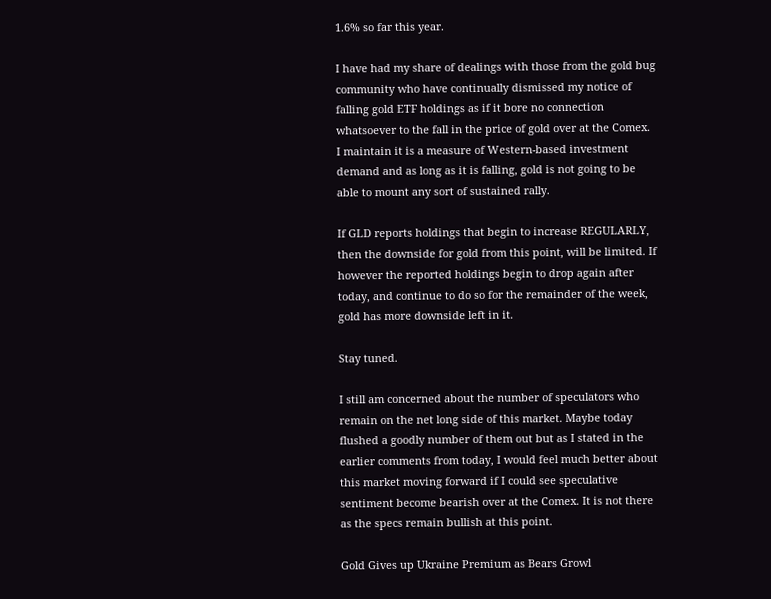1.6% so far this year.

I have had my share of dealings with those from the gold bug community who have continually dismissed my notice of falling gold ETF holdings as if it bore no connection whatsoever to the fall in the price of gold over at the Comex. I maintain it is a measure of Western-based investment demand and as long as it is falling, gold is not going to be able to mount any sort of sustained rally.

If GLD reports holdings that begin to increase REGULARLY, then the downside for gold from this point, will be limited. If however the reported holdings begin to drop again after today, and continue to do so for the remainder of the week, gold has more downside left in it.

Stay tuned.

I still am concerned about the number of speculators who remain on the net long side of this market. Maybe today flushed a goodly number of them out but as I stated in the earlier comments from today, I would feel much better about this market moving forward if I could see speculative sentiment become bearish over at the Comex. It is not there as the specs remain bullish at this point.

Gold Gives up Ukraine Premium as Bears Growl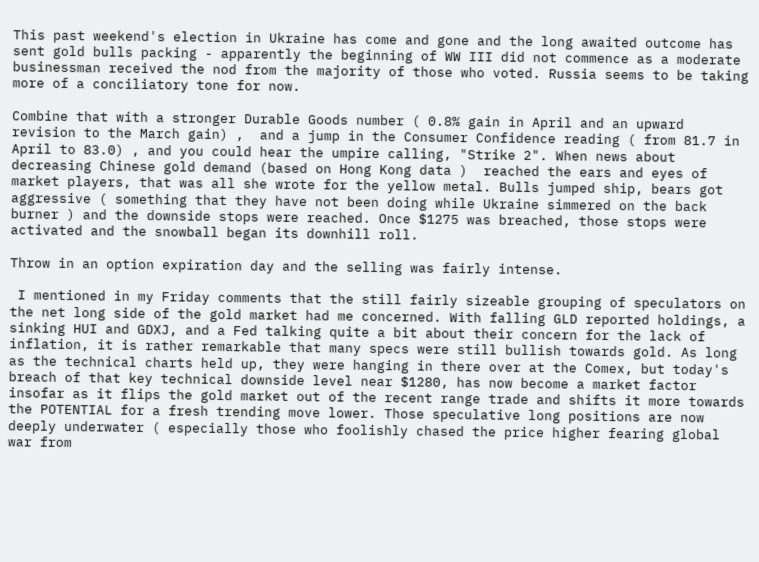This past weekend's election in Ukraine has come and gone and the long awaited outcome has sent gold bulls packing - apparently the beginning of WW III did not commence as a moderate businessman received the nod from the majority of those who voted. Russia seems to be taking more of a conciliatory tone for now.

Combine that with a stronger Durable Goods number ( 0.8% gain in April and an upward revision to the March gain) ,  and a jump in the Consumer Confidence reading ( from 81.7 in April to 83.0) , and you could hear the umpire calling, "Strike 2". When news about decreasing Chinese gold demand (based on Hong Kong data )  reached the ears and eyes of market players, that was all she wrote for the yellow metal. Bulls jumped ship, bears got aggressive ( something that they have not been doing while Ukraine simmered on the back burner ) and the downside stops were reached. Once $1275 was breached, those stops were activated and the snowball began its downhill roll.

Throw in an option expiration day and the selling was fairly intense.

 I mentioned in my Friday comments that the still fairly sizeable grouping of speculators on the net long side of the gold market had me concerned. With falling GLD reported holdings, a sinking HUI and GDXJ, and a Fed talking quite a bit about their concern for the lack of inflation, it is rather remarkable that many specs were still bullish towards gold. As long as the technical charts held up, they were hanging in there over at the Comex, but today's breach of that key technical downside level near $1280, has now become a market factor insofar as it flips the gold market out of the recent range trade and shifts it more towards the POTENTIAL for a fresh trending move lower. Those speculative long positions are now deeply underwater ( especially those who foolishly chased the price higher fearing global war from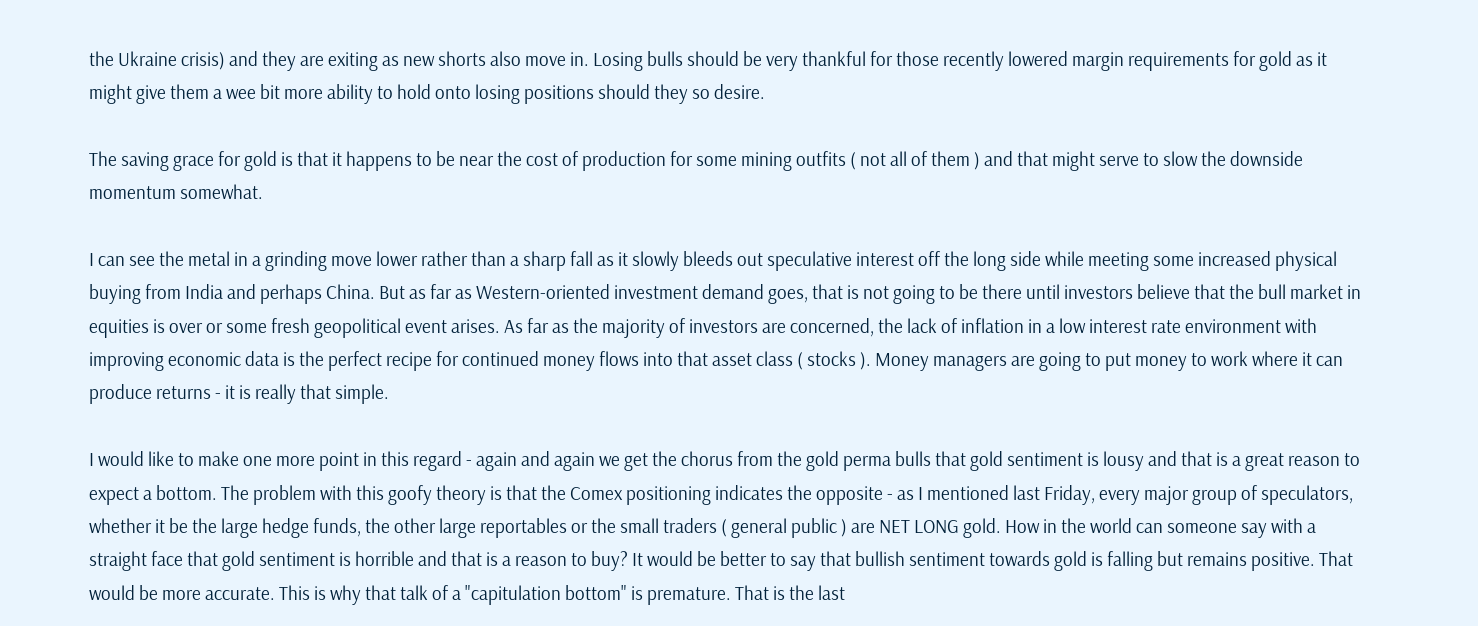the Ukraine crisis) and they are exiting as new shorts also move in. Losing bulls should be very thankful for those recently lowered margin requirements for gold as it might give them a wee bit more ability to hold onto losing positions should they so desire.

The saving grace for gold is that it happens to be near the cost of production for some mining outfits ( not all of them ) and that might serve to slow the downside momentum somewhat.

I can see the metal in a grinding move lower rather than a sharp fall as it slowly bleeds out speculative interest off the long side while meeting some increased physical buying from India and perhaps China. But as far as Western-oriented investment demand goes, that is not going to be there until investors believe that the bull market in equities is over or some fresh geopolitical event arises. As far as the majority of investors are concerned, the lack of inflation in a low interest rate environment with improving economic data is the perfect recipe for continued money flows into that asset class ( stocks ). Money managers are going to put money to work where it can produce returns - it is really that simple.

I would like to make one more point in this regard - again and again we get the chorus from the gold perma bulls that gold sentiment is lousy and that is a great reason to expect a bottom. The problem with this goofy theory is that the Comex positioning indicates the opposite - as I mentioned last Friday, every major group of speculators, whether it be the large hedge funds, the other large reportables or the small traders ( general public ) are NET LONG gold. How in the world can someone say with a straight face that gold sentiment is horrible and that is a reason to buy? It would be better to say that bullish sentiment towards gold is falling but remains positive. That would be more accurate. This is why that talk of a "capitulation bottom" is premature. That is the last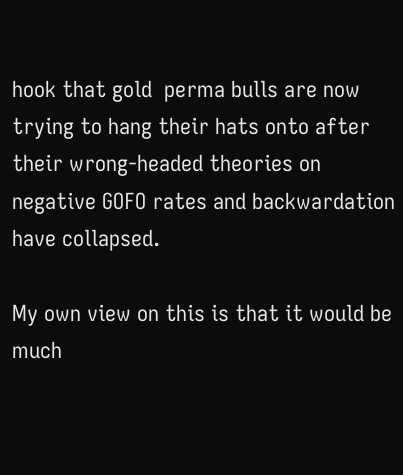hook that gold  perma bulls are now trying to hang their hats onto after their wrong-headed theories on negative GOFO rates and backwardation have collapsed.

My own view on this is that it would be much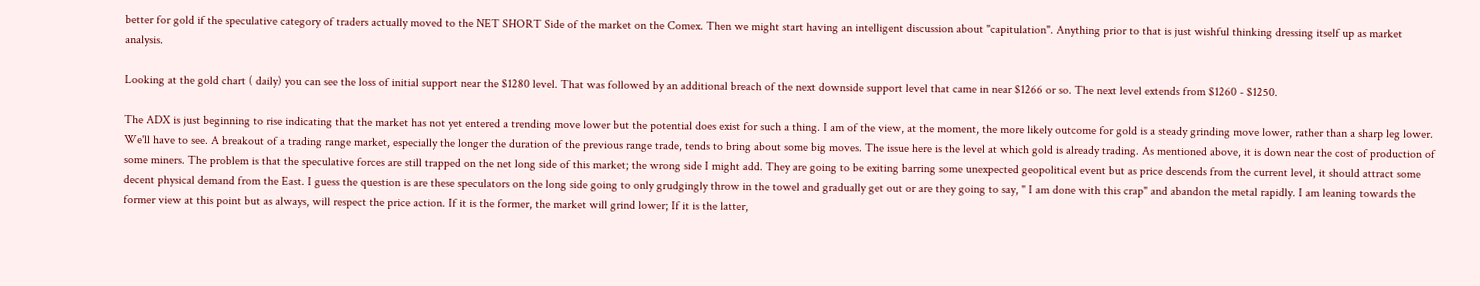better for gold if the speculative category of traders actually moved to the NET SHORT Side of the market on the Comex. Then we might start having an intelligent discussion about "capitulation". Anything prior to that is just wishful thinking dressing itself up as market analysis.

Looking at the gold chart ( daily) you can see the loss of initial support near the $1280 level. That was followed by an additional breach of the next downside support level that came in near $1266 or so. The next level extends from $1260 - $1250.

The ADX is just beginning to rise indicating that the market has not yet entered a trending move lower but the potential does exist for such a thing. I am of the view, at the moment, the more likely outcome for gold is a steady grinding move lower, rather than a sharp leg lower. We'll have to see. A breakout of a trading range market, especially the longer the duration of the previous range trade, tends to bring about some big moves. The issue here is the level at which gold is already trading. As mentioned above, it is down near the cost of production of some miners. The problem is that the speculative forces are still trapped on the net long side of this market; the wrong side I might add. They are going to be exiting barring some unexpected geopolitical event but as price descends from the current level, it should attract some decent physical demand from the East. I guess the question is are these speculators on the long side going to only grudgingly throw in the towel and gradually get out or are they going to say, " I am done with this crap" and abandon the metal rapidly. I am leaning towards the former view at this point but as always, will respect the price action. If it is the former, the market will grind lower; If it is the latter,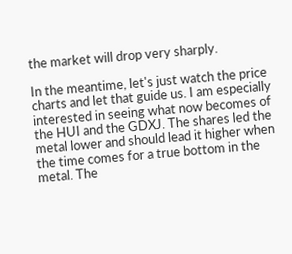the market will drop very sharply.

In the meantime, let's just watch the price charts and let that guide us. I am especially interested in seeing what now becomes of the HUI and the GDXJ. The shares led the metal lower and should lead it higher when the time comes for a true bottom in the metal. The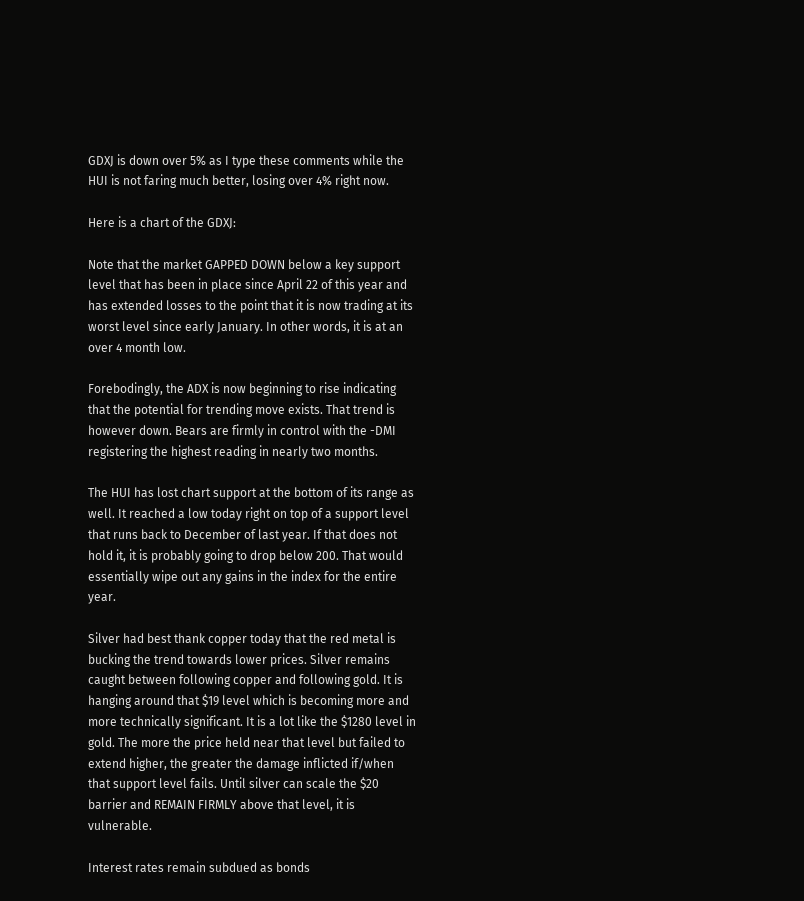GDXJ is down over 5% as I type these comments while the HUI is not faring much better, losing over 4% right now.

Here is a chart of the GDXJ:

Note that the market GAPPED DOWN below a key support level that has been in place since April 22 of this year and has extended losses to the point that it is now trading at its worst level since early January. In other words, it is at an over 4 month low.

Forebodingly, the ADX is now beginning to rise indicating that the potential for trending move exists. That trend is however down. Bears are firmly in control with the -DMI registering the highest reading in nearly two months.

The HUI has lost chart support at the bottom of its range as well. It reached a low today right on top of a support level that runs back to December of last year. If that does not hold it, it is probably going to drop below 200. That would essentially wipe out any gains in the index for the entire year.

Silver had best thank copper today that the red metal is bucking the trend towards lower prices. Silver remains caught between following copper and following gold. It is hanging around that $19 level which is becoming more and more technically significant. It is a lot like the $1280 level in gold. The more the price held near that level but failed to extend higher, the greater the damage inflicted if/when that support level fails. Until silver can scale the $20 barrier and REMAIN FIRMLY above that level, it is vulnerable.

Interest rates remain subdued as bonds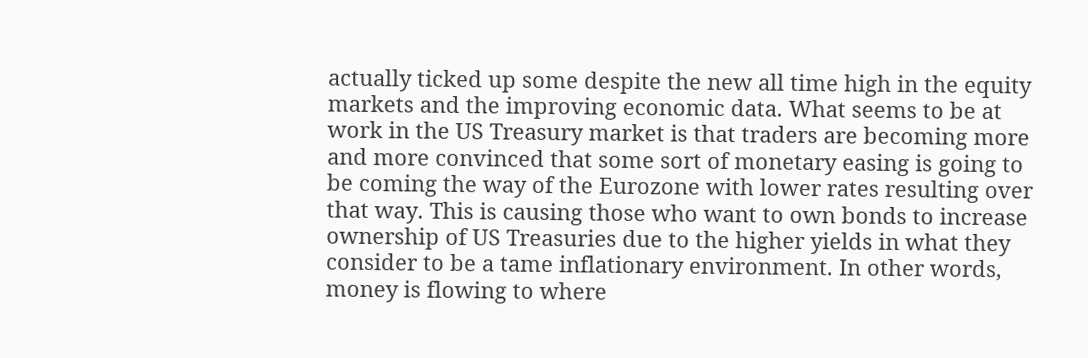actually ticked up some despite the new all time high in the equity markets and the improving economic data. What seems to be at work in the US Treasury market is that traders are becoming more and more convinced that some sort of monetary easing is going to be coming the way of the Eurozone with lower rates resulting over that way. This is causing those who want to own bonds to increase ownership of US Treasuries due to the higher yields in what they consider to be a tame inflationary environment. In other words, money is flowing to where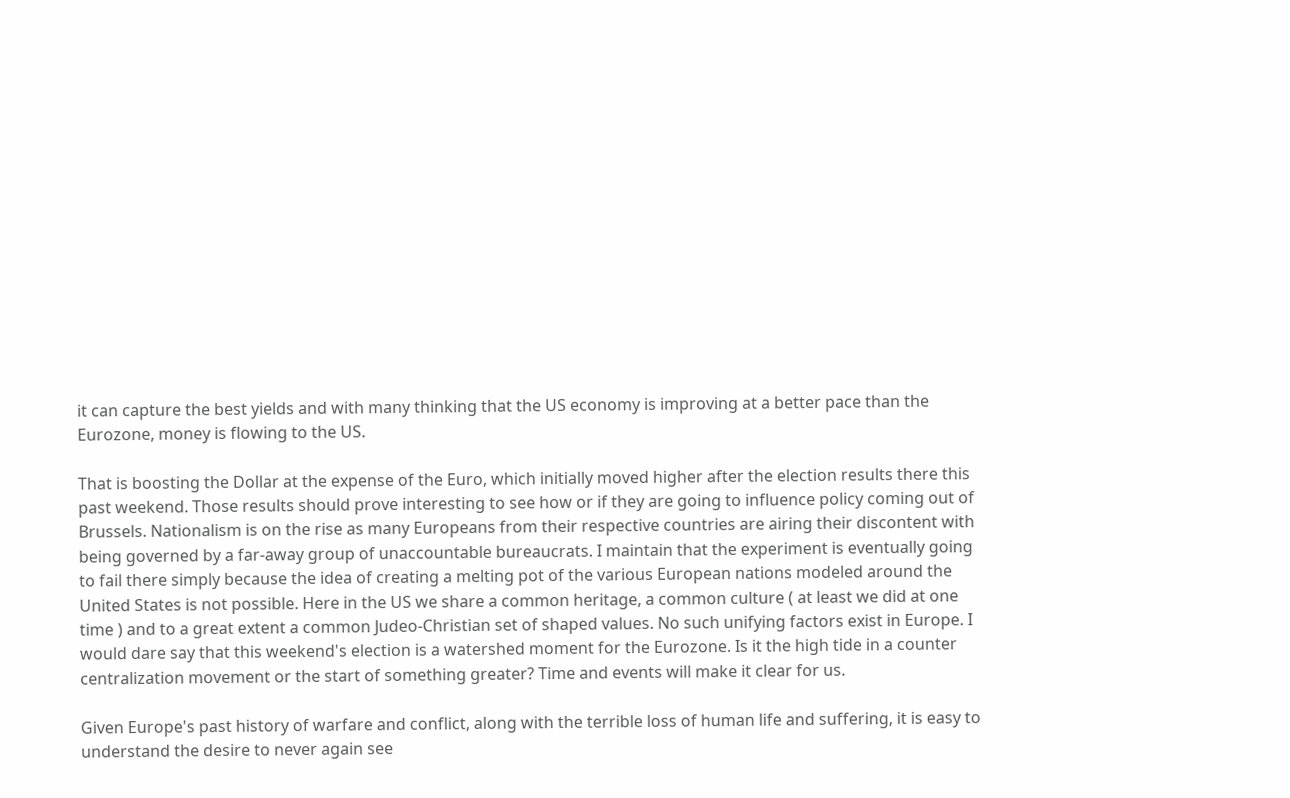it can capture the best yields and with many thinking that the US economy is improving at a better pace than the Eurozone, money is flowing to the US.

That is boosting the Dollar at the expense of the Euro, which initially moved higher after the election results there this past weekend. Those results should prove interesting to see how or if they are going to influence policy coming out of Brussels. Nationalism is on the rise as many Europeans from their respective countries are airing their discontent with being governed by a far-away group of unaccountable bureaucrats. I maintain that the experiment is eventually going to fail there simply because the idea of creating a melting pot of the various European nations modeled around the United States is not possible. Here in the US we share a common heritage, a common culture ( at least we did at one time ) and to a great extent a common Judeo-Christian set of shaped values. No such unifying factors exist in Europe. I would dare say that this weekend's election is a watershed moment for the Eurozone. Is it the high tide in a counter centralization movement or the start of something greater? Time and events will make it clear for us.

Given Europe's past history of warfare and conflict, along with the terrible loss of human life and suffering, it is easy to understand the desire to never again see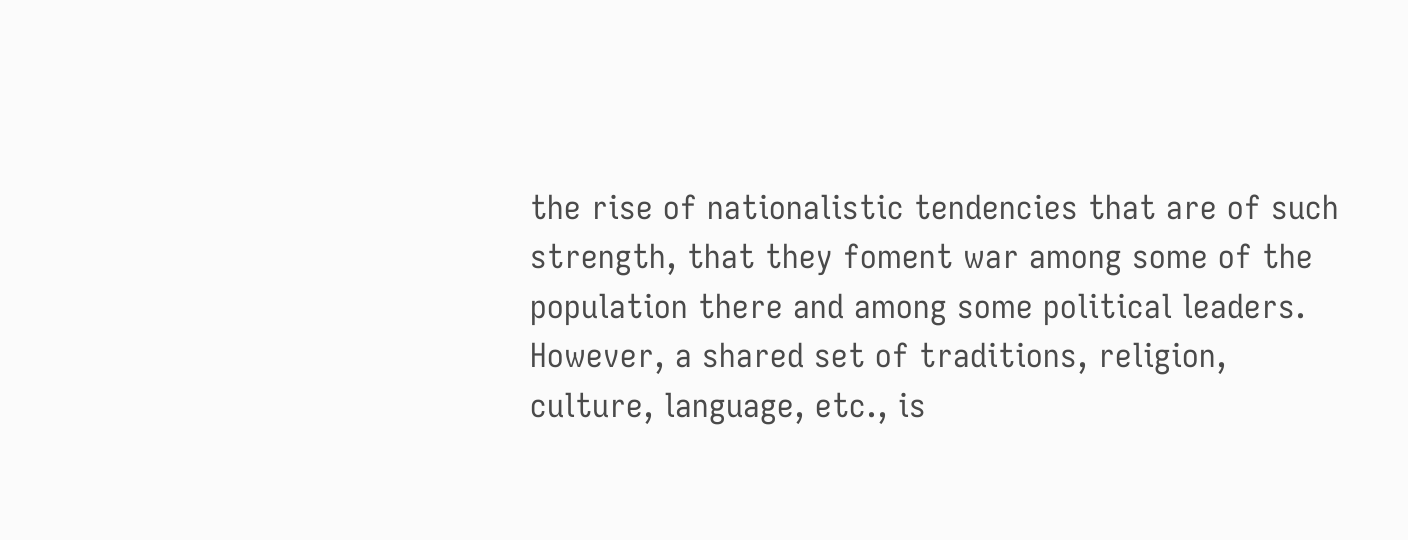the rise of nationalistic tendencies that are of such strength, that they foment war among some of the population there and among some political leaders. However, a shared set of traditions, religion, culture, language, etc., is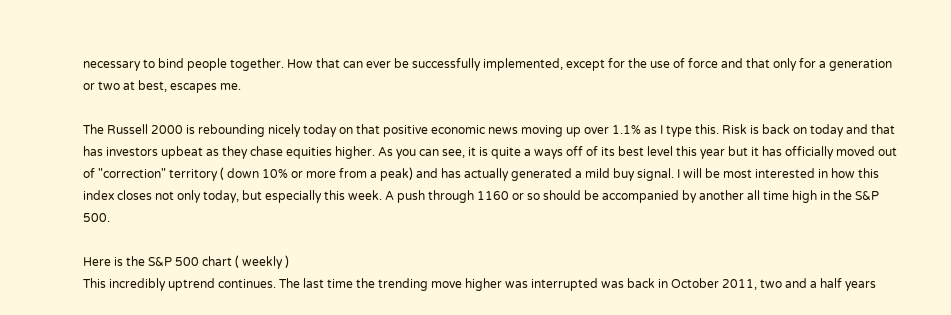necessary to bind people together. How that can ever be successfully implemented, except for the use of force and that only for a generation or two at best, escapes me.

The Russell 2000 is rebounding nicely today on that positive economic news moving up over 1.1% as I type this. Risk is back on today and that has investors upbeat as they chase equities higher. As you can see, it is quite a ways off of its best level this year but it has officially moved out of "correction" territory ( down 10% or more from a peak) and has actually generated a mild buy signal. I will be most interested in how this index closes not only today, but especially this week. A push through 1160 or so should be accompanied by another all time high in the S&P 500.

Here is the S&P 500 chart ( weekly )
This incredibly uptrend continues. The last time the trending move higher was interrupted was back in October 2011, two and a half years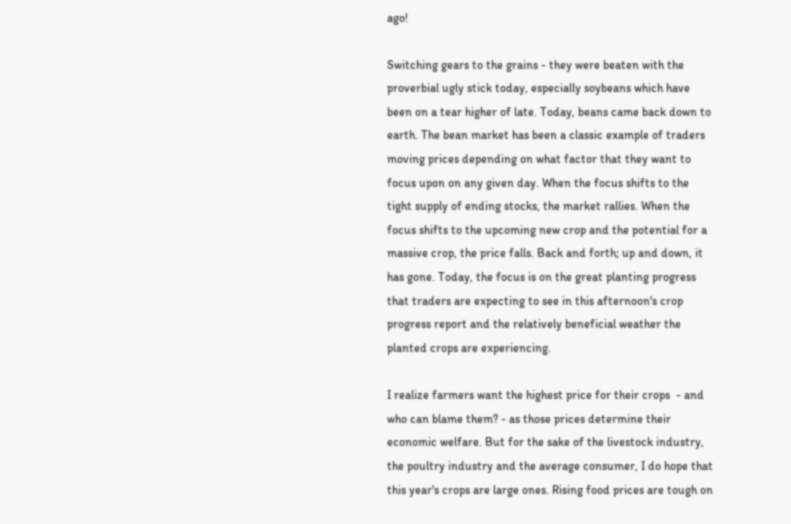ago!

Switching gears to the grains - they were beaten with the proverbial ugly stick today, especially soybeans which have been on a tear higher of late. Today, beans came back down to earth. The bean market has been a classic example of traders moving prices depending on what factor that they want to focus upon on any given day. When the focus shifts to the tight supply of ending stocks, the market rallies. When the focus shifts to the upcoming new crop and the potential for a massive crop, the price falls. Back and forth; up and down, it has gone. Today, the focus is on the great planting progress that traders are expecting to see in this afternoon's crop progress report and the relatively beneficial weather the planted crops are experiencing.

I realize farmers want the highest price for their crops  - and who can blame them? - as those prices determine their economic welfare. But for the sake of the livestock industry, the poultry industry and the average consumer, I do hope that this year's crops are large ones. Rising food prices are tough on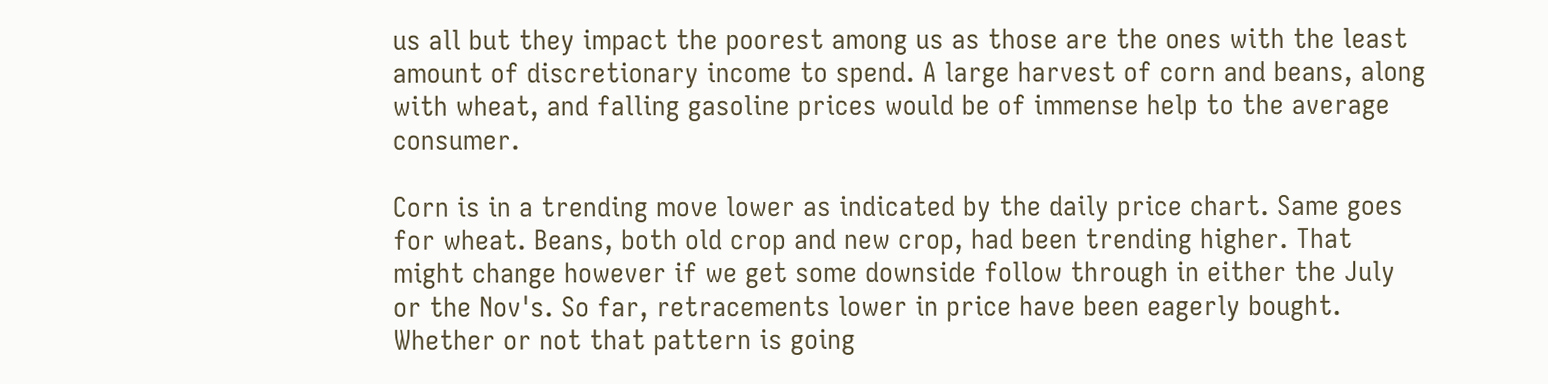us all but they impact the poorest among us as those are the ones with the least amount of discretionary income to spend. A large harvest of corn and beans, along with wheat, and falling gasoline prices would be of immense help to the average consumer.

Corn is in a trending move lower as indicated by the daily price chart. Same goes for wheat. Beans, both old crop and new crop, had been trending higher. That might change however if we get some downside follow through in either the July or the Nov's. So far, retracements lower in price have been eagerly bought. Whether or not that pattern is going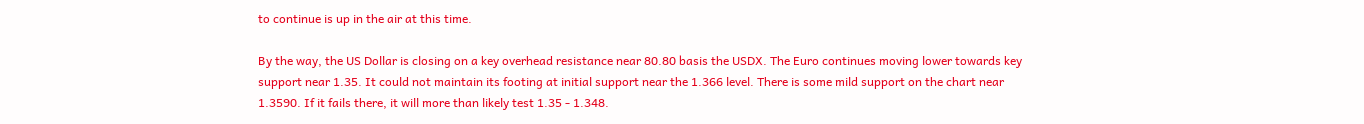to continue is up in the air at this time.

By the way, the US Dollar is closing on a key overhead resistance near 80.80 basis the USDX. The Euro continues moving lower towards key support near 1.35. It could not maintain its footing at initial support near the 1.366 level. There is some mild support on the chart near 1.3590. If it fails there, it will more than likely test 1.35 - 1.348.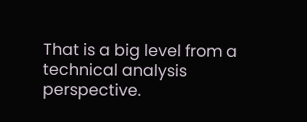That is a big level from a technical analysis perspective.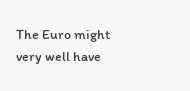The Euro might very well have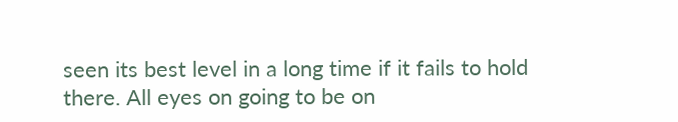seen its best level in a long time if it fails to hold there. All eyes on going to be on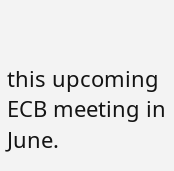this upcoming ECB meeting in June.